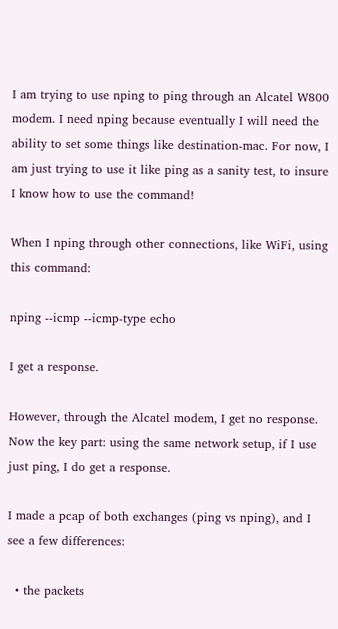I am trying to use nping to ping through an Alcatel W800 modem. I need nping because eventually I will need the ability to set some things like destination-mac. For now, I am just trying to use it like ping as a sanity test, to insure I know how to use the command!

When I nping through other connections, like WiFi, using this command:

nping --icmp --icmp-type echo

I get a response.

However, through the Alcatel modem, I get no response. Now the key part: using the same network setup, if I use just ping, I do get a response.

I made a pcap of both exchanges (ping vs nping), and I see a few differences:

  • the packets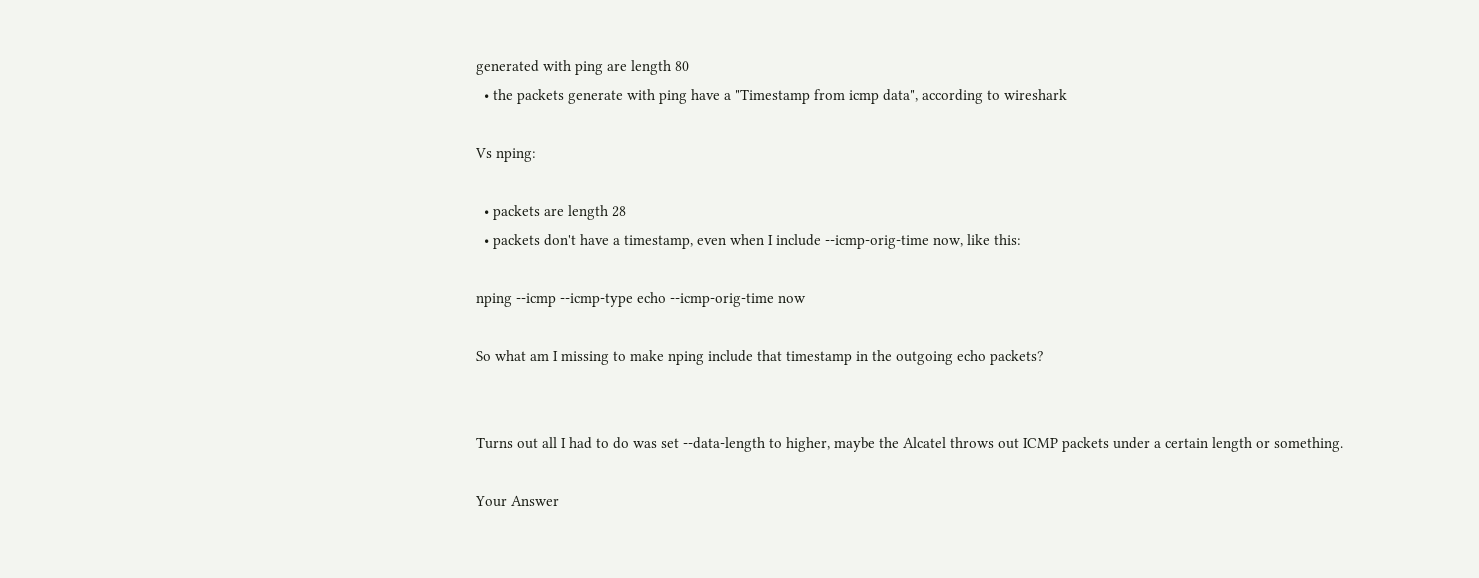generated with ping are length 80
  • the packets generate with ping have a "Timestamp from icmp data", according to wireshark

Vs nping:

  • packets are length 28
  • packets don't have a timestamp, even when I include --icmp-orig-time now, like this:

nping --icmp --icmp-type echo --icmp-orig-time now

So what am I missing to make nping include that timestamp in the outgoing echo packets?


Turns out all I had to do was set --data-length to higher, maybe the Alcatel throws out ICMP packets under a certain length or something.

Your Answer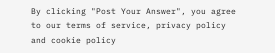By clicking "Post Your Answer", you agree to our terms of service, privacy policy and cookie policy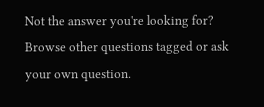Not the answer you're looking for? Browse other questions tagged or ask your own question.